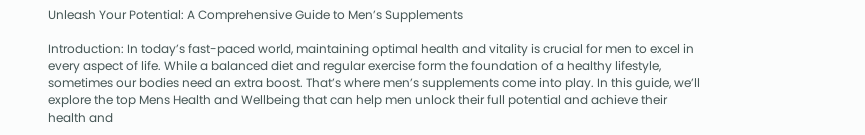Unleash Your Potential: A Comprehensive Guide to Men’s Supplements

Introduction: In today’s fast-paced world, maintaining optimal health and vitality is crucial for men to excel in every aspect of life. While a balanced diet and regular exercise form the foundation of a healthy lifestyle, sometimes our bodies need an extra boost. That’s where men’s supplements come into play. In this guide, we’ll explore the top Mens Health and Wellbeing that can help men unlock their full potential and achieve their health and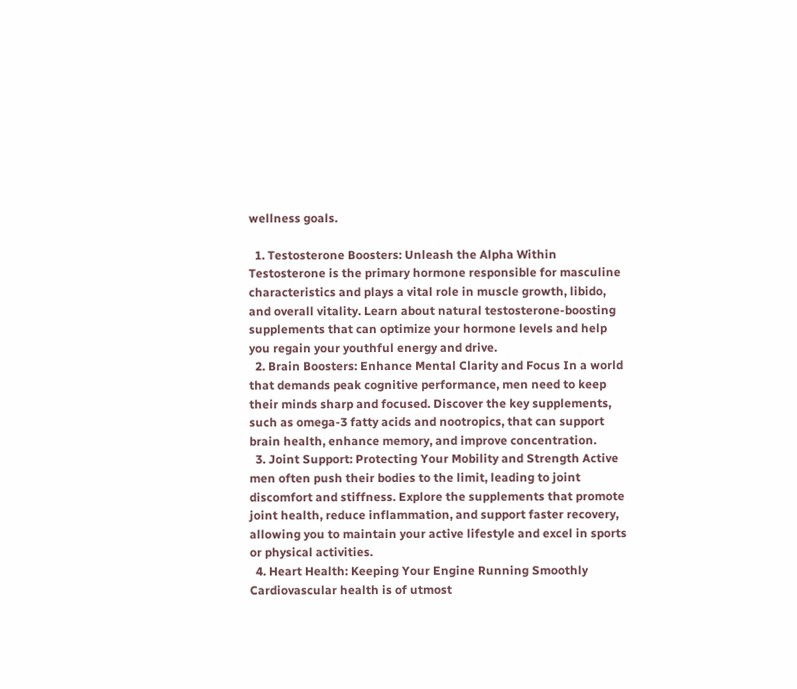wellness goals.

  1. Testosterone Boosters: Unleash the Alpha Within Testosterone is the primary hormone responsible for masculine characteristics and plays a vital role in muscle growth, libido, and overall vitality. Learn about natural testosterone-boosting supplements that can optimize your hormone levels and help you regain your youthful energy and drive.
  2. Brain Boosters: Enhance Mental Clarity and Focus In a world that demands peak cognitive performance, men need to keep their minds sharp and focused. Discover the key supplements, such as omega-3 fatty acids and nootropics, that can support brain health, enhance memory, and improve concentration.
  3. Joint Support: Protecting Your Mobility and Strength Active men often push their bodies to the limit, leading to joint discomfort and stiffness. Explore the supplements that promote joint health, reduce inflammation, and support faster recovery, allowing you to maintain your active lifestyle and excel in sports or physical activities.
  4. Heart Health: Keeping Your Engine Running Smoothly Cardiovascular health is of utmost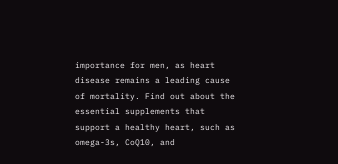importance for men, as heart disease remains a leading cause of mortality. Find out about the essential supplements that support a healthy heart, such as omega-3s, CoQ10, and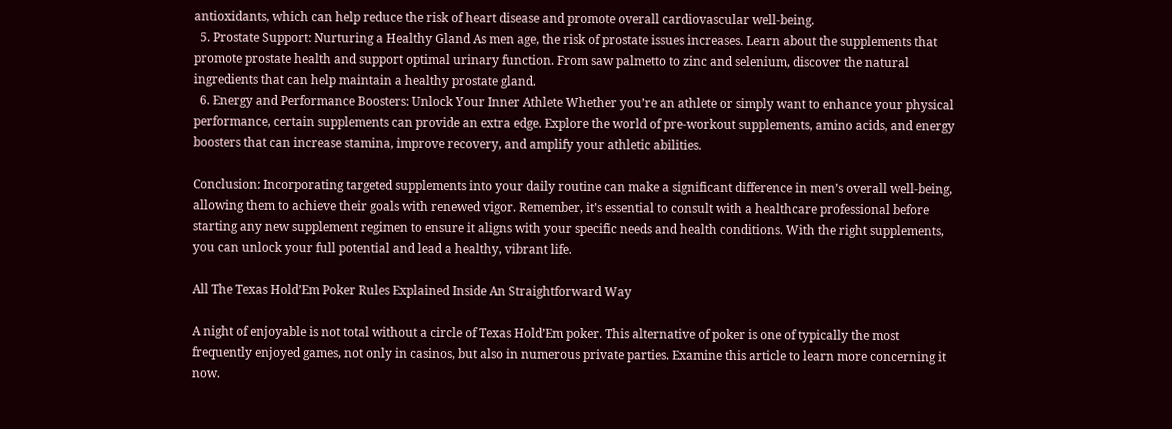antioxidants, which can help reduce the risk of heart disease and promote overall cardiovascular well-being.
  5. Prostate Support: Nurturing a Healthy Gland As men age, the risk of prostate issues increases. Learn about the supplements that promote prostate health and support optimal urinary function. From saw palmetto to zinc and selenium, discover the natural ingredients that can help maintain a healthy prostate gland.
  6. Energy and Performance Boosters: Unlock Your Inner Athlete Whether you’re an athlete or simply want to enhance your physical performance, certain supplements can provide an extra edge. Explore the world of pre-workout supplements, amino acids, and energy boosters that can increase stamina, improve recovery, and amplify your athletic abilities.

Conclusion: Incorporating targeted supplements into your daily routine can make a significant difference in men’s overall well-being, allowing them to achieve their goals with renewed vigor. Remember, it’s essential to consult with a healthcare professional before starting any new supplement regimen to ensure it aligns with your specific needs and health conditions. With the right supplements, you can unlock your full potential and lead a healthy, vibrant life.

All The Texas Hold’Em Poker Rules Explained Inside An Straightforward Way

A night of enjoyable is not total without a circle of Texas Hold’Em poker. This alternative of poker is one of typically the most frequently enjoyed games, not only in casinos, but also in numerous private parties. Examine this article to learn more concerning it now.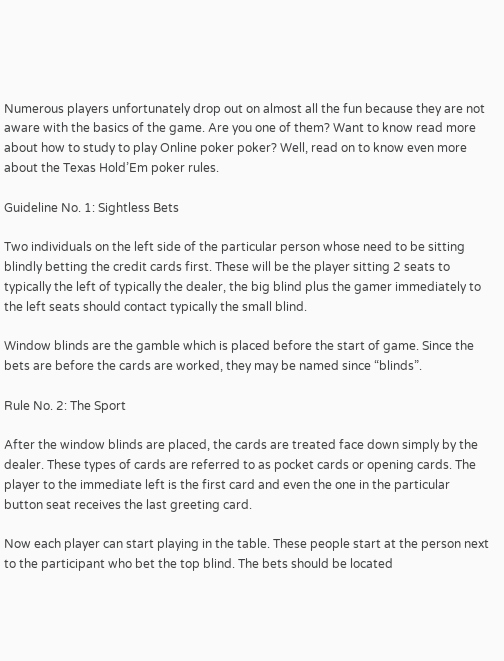Numerous players unfortunately drop out on almost all the fun because they are not aware with the basics of the game. Are you one of them? Want to know read more about how to study to play Online poker poker? Well, read on to know even more about the Texas Hold’Em poker rules.

Guideline No. 1: Sightless Bets

Two individuals on the left side of the particular person whose need to be sitting blindly betting the credit cards first. These will be the player sitting 2 seats to typically the left of typically the dealer, the big blind plus the gamer immediately to the left seats should contact typically the small blind.

Window blinds are the gamble which is placed before the start of game. Since the bets are before the cards are worked, they may be named since “blinds”.

Rule No. 2: The Sport

After the window blinds are placed, the cards are treated face down simply by the dealer. These types of cards are referred to as pocket cards or opening cards. The player to the immediate left is the first card and even the one in the particular button seat receives the last greeting card.

Now each player can start playing in the table. These people start at the person next to the participant who bet the top blind. The bets should be located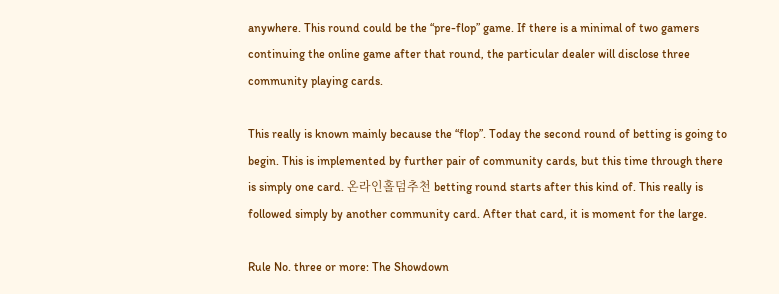anywhere. This round could be the “pre-flop” game. If there is a minimal of two gamers continuing the online game after that round, the particular dealer will disclose three community playing cards.

This really is known mainly because the “flop”. Today the second round of betting is going to begin. This is implemented by further pair of community cards, but this time through there is simply one card. 온라인홀덤추천 betting round starts after this kind of. This really is followed simply by another community card. After that card, it is moment for the large.

Rule No. three or more: The Showdown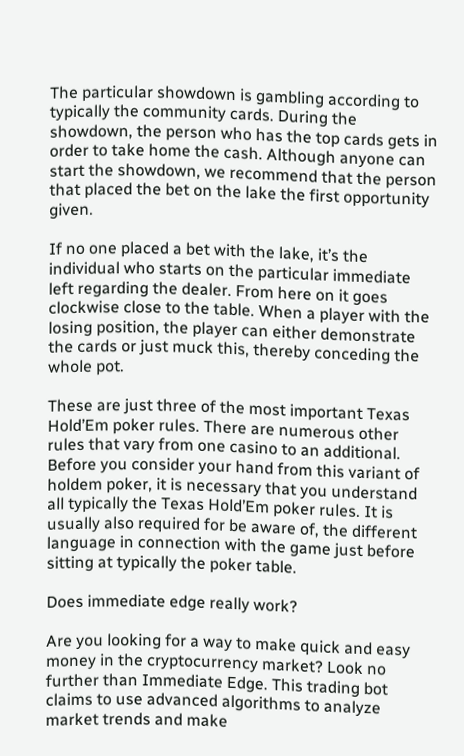The particular showdown is gambling according to typically the community cards. During the showdown, the person who has the top cards gets in order to take home the cash. Although anyone can start the showdown, we recommend that the person that placed the bet on the lake the first opportunity given.

If no one placed a bet with the lake, it’s the individual who starts on the particular immediate left regarding the dealer. From here on it goes clockwise close to the table. When a player with the losing position, the player can either demonstrate the cards or just muck this, thereby conceding the whole pot.

These are just three of the most important Texas Hold’Em poker rules. There are numerous other rules that vary from one casino to an additional. Before you consider your hand from this variant of holdem poker, it is necessary that you understand all typically the Texas Hold’Em poker rules. It is usually also required for be aware of, the different language in connection with the game just before sitting at typically the poker table.

Does immediate edge really work?

Are you looking for a way to make quick and easy money in the cryptocurrency market? Look no further than Immediate Edge. This trading bot claims to use advanced algorithms to analyze market trends and make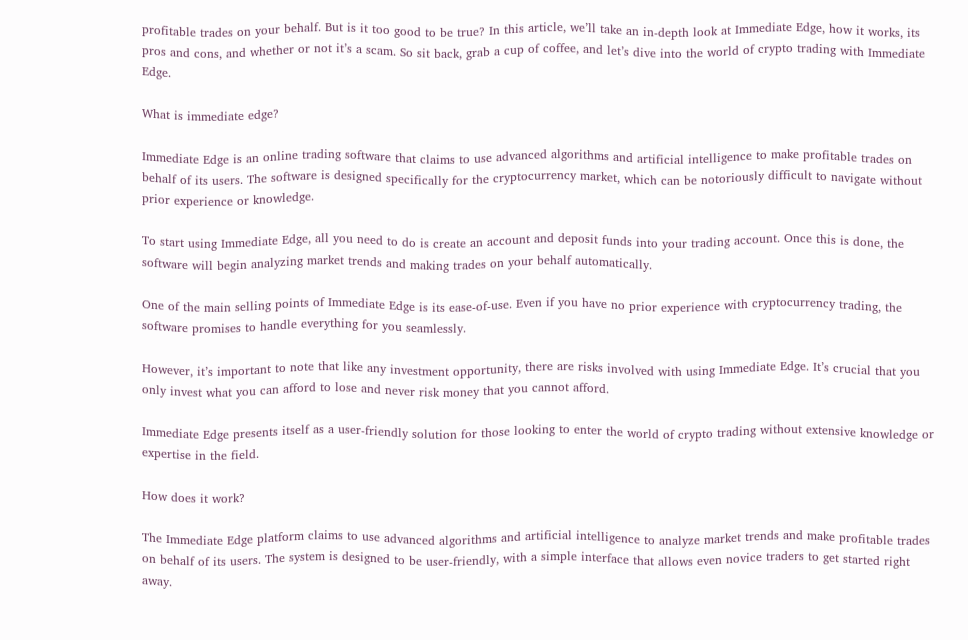profitable trades on your behalf. But is it too good to be true? In this article, we’ll take an in-depth look at Immediate Edge, how it works, its pros and cons, and whether or not it’s a scam. So sit back, grab a cup of coffee, and let’s dive into the world of crypto trading with Immediate Edge.

What is immediate edge?

Immediate Edge is an online trading software that claims to use advanced algorithms and artificial intelligence to make profitable trades on behalf of its users. The software is designed specifically for the cryptocurrency market, which can be notoriously difficult to navigate without prior experience or knowledge.

To start using Immediate Edge, all you need to do is create an account and deposit funds into your trading account. Once this is done, the software will begin analyzing market trends and making trades on your behalf automatically.

One of the main selling points of Immediate Edge is its ease-of-use. Even if you have no prior experience with cryptocurrency trading, the software promises to handle everything for you seamlessly.

However, it’s important to note that like any investment opportunity, there are risks involved with using Immediate Edge. It’s crucial that you only invest what you can afford to lose and never risk money that you cannot afford.

Immediate Edge presents itself as a user-friendly solution for those looking to enter the world of crypto trading without extensive knowledge or expertise in the field.

How does it work?

The Immediate Edge platform claims to use advanced algorithms and artificial intelligence to analyze market trends and make profitable trades on behalf of its users. The system is designed to be user-friendly, with a simple interface that allows even novice traders to get started right away.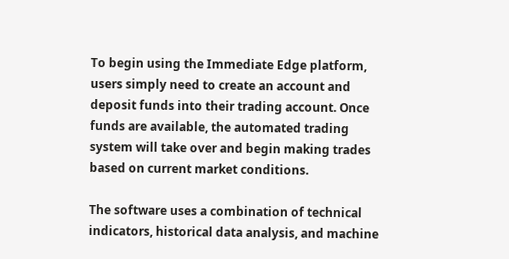To begin using the Immediate Edge platform, users simply need to create an account and deposit funds into their trading account. Once funds are available, the automated trading system will take over and begin making trades based on current market conditions.

The software uses a combination of technical indicators, historical data analysis, and machine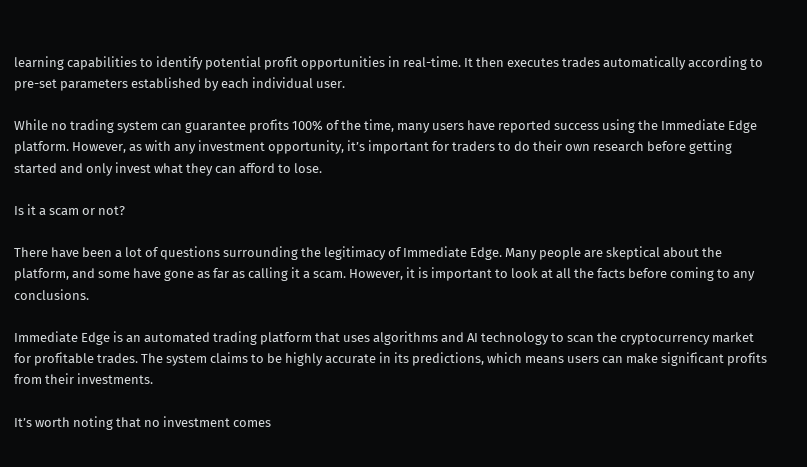learning capabilities to identify potential profit opportunities in real-time. It then executes trades automatically according to pre-set parameters established by each individual user.

While no trading system can guarantee profits 100% of the time, many users have reported success using the Immediate Edge platform. However, as with any investment opportunity, it’s important for traders to do their own research before getting started and only invest what they can afford to lose.

Is it a scam or not?

There have been a lot of questions surrounding the legitimacy of Immediate Edge. Many people are skeptical about the platform, and some have gone as far as calling it a scam. However, it is important to look at all the facts before coming to any conclusions.

Immediate Edge is an automated trading platform that uses algorithms and AI technology to scan the cryptocurrency market for profitable trades. The system claims to be highly accurate in its predictions, which means users can make significant profits from their investments.

It’s worth noting that no investment comes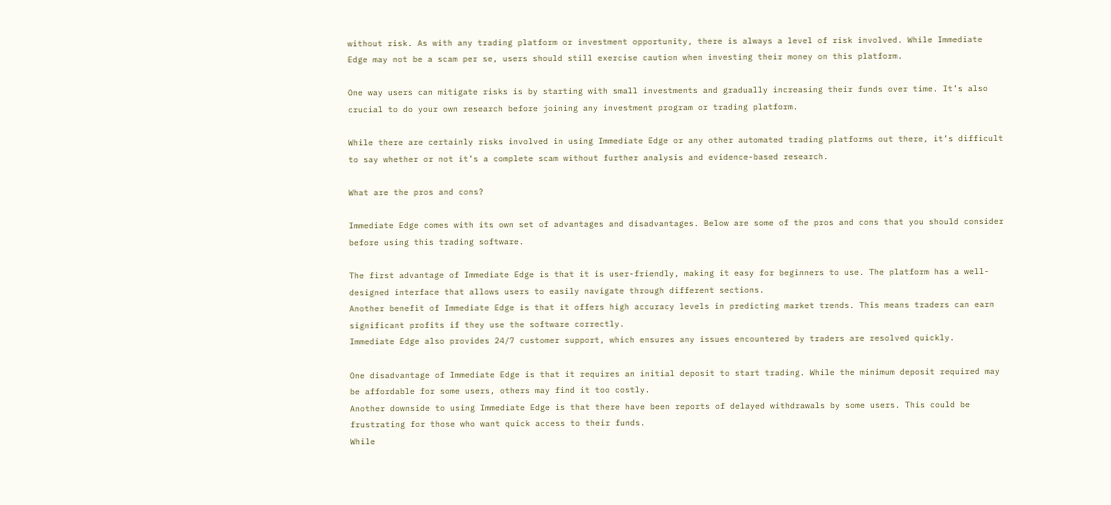without risk. As with any trading platform or investment opportunity, there is always a level of risk involved. While Immediate Edge may not be a scam per se, users should still exercise caution when investing their money on this platform.

One way users can mitigate risks is by starting with small investments and gradually increasing their funds over time. It’s also crucial to do your own research before joining any investment program or trading platform.

While there are certainly risks involved in using Immediate Edge or any other automated trading platforms out there, it’s difficult to say whether or not it’s a complete scam without further analysis and evidence-based research.

What are the pros and cons?

Immediate Edge comes with its own set of advantages and disadvantages. Below are some of the pros and cons that you should consider before using this trading software.

The first advantage of Immediate Edge is that it is user-friendly, making it easy for beginners to use. The platform has a well-designed interface that allows users to easily navigate through different sections.
Another benefit of Immediate Edge is that it offers high accuracy levels in predicting market trends. This means traders can earn significant profits if they use the software correctly.
Immediate Edge also provides 24/7 customer support, which ensures any issues encountered by traders are resolved quickly.

One disadvantage of Immediate Edge is that it requires an initial deposit to start trading. While the minimum deposit required may be affordable for some users, others may find it too costly.
Another downside to using Immediate Edge is that there have been reports of delayed withdrawals by some users. This could be frustrating for those who want quick access to their funds.
While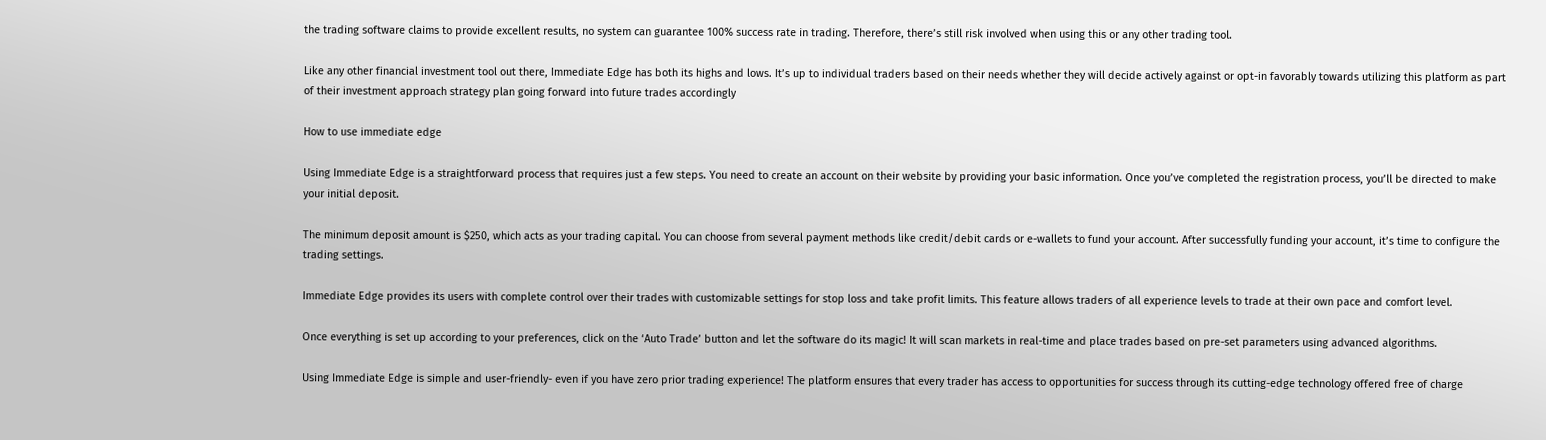the trading software claims to provide excellent results, no system can guarantee 100% success rate in trading. Therefore, there’s still risk involved when using this or any other trading tool.

Like any other financial investment tool out there, Immediate Edge has both its highs and lows. It’s up to individual traders based on their needs whether they will decide actively against or opt-in favorably towards utilizing this platform as part of their investment approach strategy plan going forward into future trades accordingly

How to use immediate edge

Using Immediate Edge is a straightforward process that requires just a few steps. You need to create an account on their website by providing your basic information. Once you’ve completed the registration process, you’ll be directed to make your initial deposit.

The minimum deposit amount is $250, which acts as your trading capital. You can choose from several payment methods like credit/debit cards or e-wallets to fund your account. After successfully funding your account, it’s time to configure the trading settings.

Immediate Edge provides its users with complete control over their trades with customizable settings for stop loss and take profit limits. This feature allows traders of all experience levels to trade at their own pace and comfort level.

Once everything is set up according to your preferences, click on the ‘Auto Trade’ button and let the software do its magic! It will scan markets in real-time and place trades based on pre-set parameters using advanced algorithms.

Using Immediate Edge is simple and user-friendly- even if you have zero prior trading experience! The platform ensures that every trader has access to opportunities for success through its cutting-edge technology offered free of charge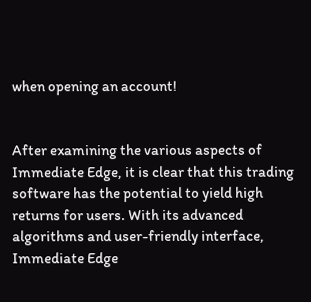when opening an account!


After examining the various aspects of Immediate Edge, it is clear that this trading software has the potential to yield high returns for users. With its advanced algorithms and user-friendly interface, Immediate Edge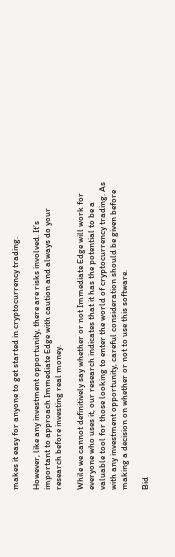makes it easy for anyone to get started in cryptocurrency trading.

However, like any investment opportunity, there are risks involved. It’s important to approach Immediate Edge with caution and always do your research before investing real money.

While we cannot definitively say whether or not Immediate Edge will work for everyone who uses it, our research indicates that it has the potential to be a valuable tool for those looking to enter the world of cryptocurrency trading. As with any investment opportunity, careful consideration should be given before making a decision on whether or not to use this software.

Bid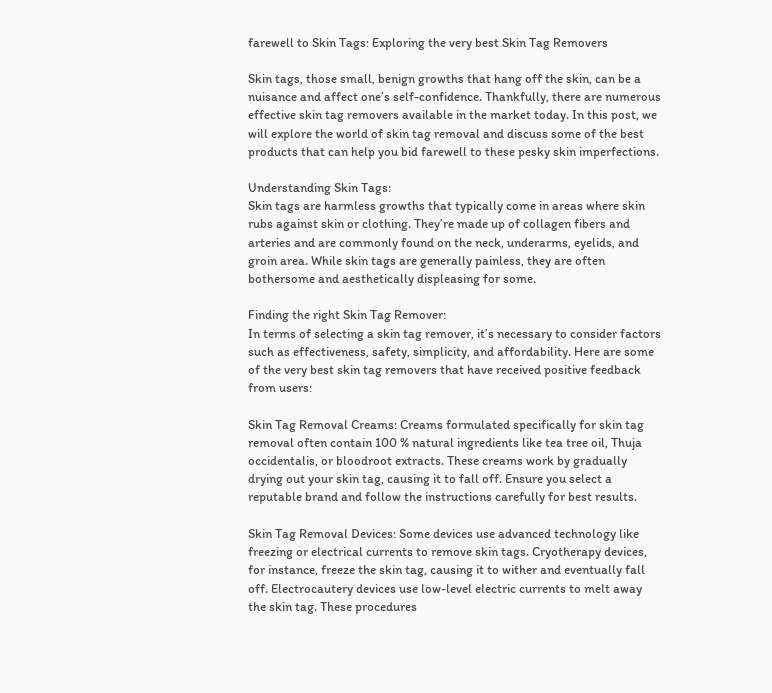farewell to Skin Tags: Exploring the very best Skin Tag Removers

Skin tags, those small, benign growths that hang off the skin, can be a nuisance and affect one’s self-confidence. Thankfully, there are numerous effective skin tag removers available in the market today. In this post, we will explore the world of skin tag removal and discuss some of the best products that can help you bid farewell to these pesky skin imperfections.

Understanding Skin Tags:
Skin tags are harmless growths that typically come in areas where skin rubs against skin or clothing. They’re made up of collagen fibers and arteries and are commonly found on the neck, underarms, eyelids, and groin area. While skin tags are generally painless, they are often bothersome and aesthetically displeasing for some.

Finding the right Skin Tag Remover:
In terms of selecting a skin tag remover, it’s necessary to consider factors such as effectiveness, safety, simplicity, and affordability. Here are some of the very best skin tag removers that have received positive feedback from users:

Skin Tag Removal Creams: Creams formulated specifically for skin tag removal often contain 100 % natural ingredients like tea tree oil, Thuja occidentalis, or bloodroot extracts. These creams work by gradually drying out your skin tag, causing it to fall off. Ensure you select a reputable brand and follow the instructions carefully for best results.

Skin Tag Removal Devices: Some devices use advanced technology like freezing or electrical currents to remove skin tags. Cryotherapy devices, for instance, freeze the skin tag, causing it to wither and eventually fall off. Electrocautery devices use low-level electric currents to melt away the skin tag. These procedures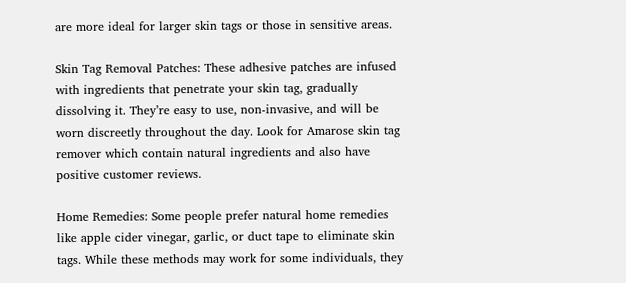are more ideal for larger skin tags or those in sensitive areas.

Skin Tag Removal Patches: These adhesive patches are infused with ingredients that penetrate your skin tag, gradually dissolving it. They’re easy to use, non-invasive, and will be worn discreetly throughout the day. Look for Amarose skin tag remover which contain natural ingredients and also have positive customer reviews.

Home Remedies: Some people prefer natural home remedies like apple cider vinegar, garlic, or duct tape to eliminate skin tags. While these methods may work for some individuals, they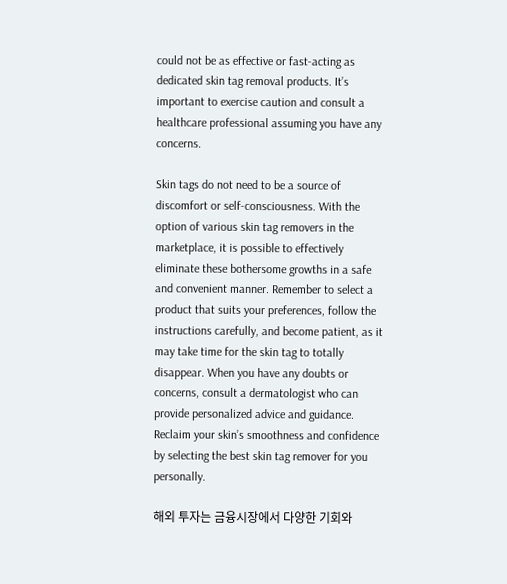could not be as effective or fast-acting as dedicated skin tag removal products. It’s important to exercise caution and consult a healthcare professional assuming you have any concerns.

Skin tags do not need to be a source of discomfort or self-consciousness. With the option of various skin tag removers in the marketplace, it is possible to effectively eliminate these bothersome growths in a safe and convenient manner. Remember to select a product that suits your preferences, follow the instructions carefully, and become patient, as it may take time for the skin tag to totally disappear. When you have any doubts or concerns, consult a dermatologist who can provide personalized advice and guidance. Reclaim your skin’s smoothness and confidence by selecting the best skin tag remover for you personally.

해외 투자는 금융시장에서 다양한 기회와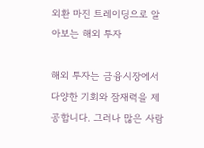외환 마진 트레이딩으로 알아보는 해외 투자

해외 투자는 금융시장에서 다양한 기회와 잠재력을 제공합니다. 그러나 많은 사람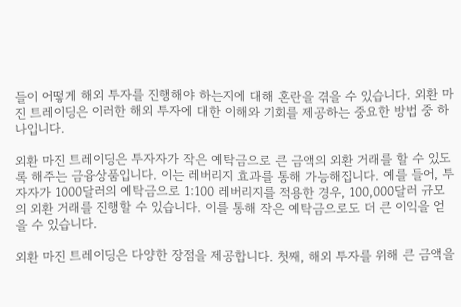들이 어떻게 해외 투자를 진행해야 하는지에 대해 혼란을 겪을 수 있습니다. 외환 마진 트레이딩은 이러한 해외 투자에 대한 이해와 기회를 제공하는 중요한 방법 중 하나입니다.

외환 마진 트레이딩은 투자자가 작은 예탁금으로 큰 금액의 외환 거래를 할 수 있도록 해주는 금융상품입니다. 이는 레버리지 효과를 통해 가능해집니다. 예를 들어, 투자자가 1000달러의 예탁금으로 1:100 레버리지를 적용한 경우, 100,000달러 규모의 외환 거래를 진행할 수 있습니다. 이를 통해 작은 예탁금으로도 더 큰 이익을 얻을 수 있습니다.

외환 마진 트레이딩은 다양한 장점을 제공합니다. 첫째, 해외 투자를 위해 큰 금액을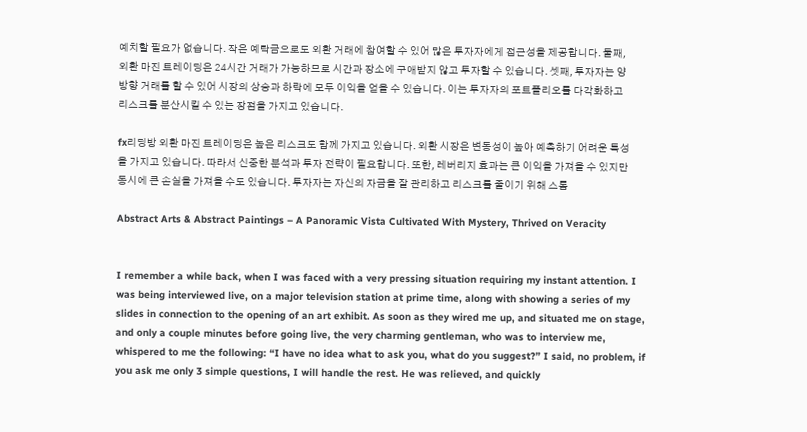예치할 필요가 없습니다. 작은 예탁금으로도 외환 거래에 참여할 수 있어 많은 투자자에게 접근성을 제공합니다. 둘째, 외환 마진 트레이딩은 24시간 거래가 가능하므로 시간과 장소에 구애받지 않고 투자할 수 있습니다. 셋째, 투자자는 양방향 거래를 할 수 있어 시장의 상승과 하락에 모두 이익을 얻을 수 있습니다. 이는 투자자의 포트폴리오를 다각화하고 리스크를 분산시킬 수 있는 장점을 가지고 있습니다.

fx리딩방 외환 마진 트레이딩은 높은 리스크도 함께 가지고 있습니다. 외환 시장은 변동성이 높아 예측하기 어려운 특성을 가지고 있습니다. 따라서 신중한 분석과 투자 전략이 필요합니다. 또한, 레버리지 효과는 큰 이익을 가져올 수 있지만 동시에 큰 손실을 가져올 수도 있습니다. 투자자는 자신의 자금을 잘 관리하고 리스크를 줄이기 위해 스톱

Abstract Arts & Abstract Paintings – A Panoramic Vista Cultivated With Mystery, Thrived on Veracity


I remember a while back, when I was faced with a very pressing situation requiring my instant attention. I was being interviewed live, on a major television station at prime time, along with showing a series of my slides in connection to the opening of an art exhibit. As soon as they wired me up, and situated me on stage, and only a couple minutes before going live, the very charming gentleman, who was to interview me, whispered to me the following: “I have no idea what to ask you, what do you suggest?” I said, no problem, if you ask me only 3 simple questions, I will handle the rest. He was relieved, and quickly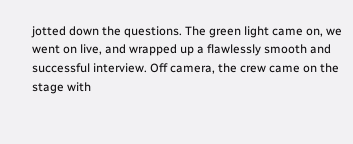jotted down the questions. The green light came on, we went on live, and wrapped up a flawlessly smooth and successful interview. Off camera, the crew came on the stage with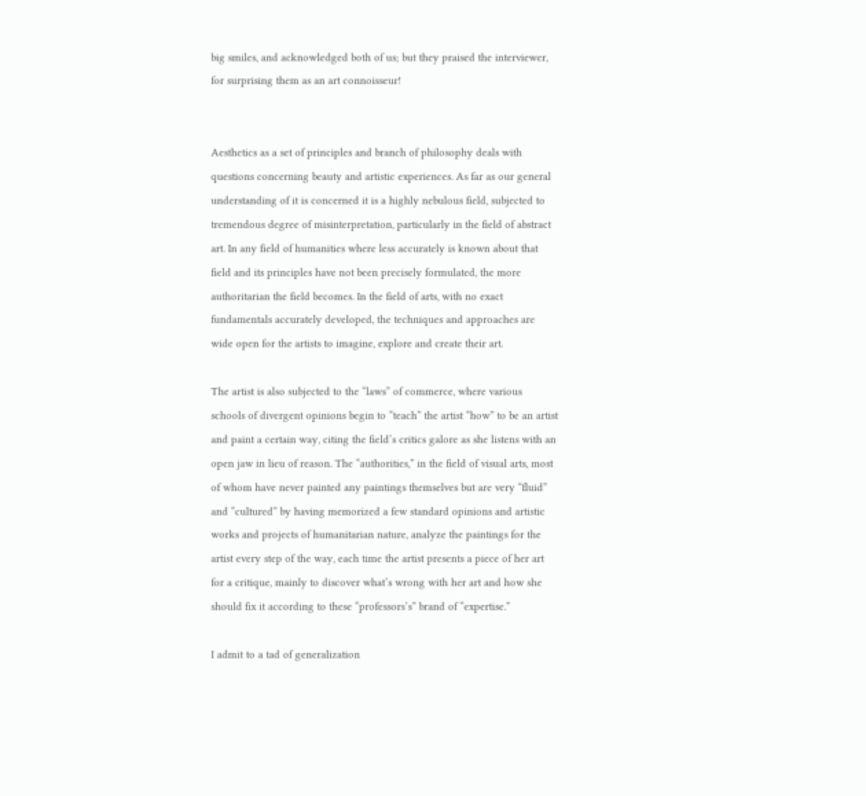big smiles, and acknowledged both of us; but they praised the interviewer, for surprising them as an art connoisseur!


Aesthetics as a set of principles and branch of philosophy deals with questions concerning beauty and artistic experiences. As far as our general understanding of it is concerned it is a highly nebulous field, subjected to tremendous degree of misinterpretation, particularly in the field of abstract art. In any field of humanities where less accurately is known about that field and its principles have not been precisely formulated, the more authoritarian the field becomes. In the field of arts, with no exact fundamentals accurately developed, the techniques and approaches are wide open for the artists to imagine, explore and create their art.

The artist is also subjected to the “laws” of commerce, where various schools of divergent opinions begin to “teach” the artist “how” to be an artist and paint a certain way, citing the field’s critics galore as she listens with an open jaw in lieu of reason. The “authorities,” in the field of visual arts, most of whom have never painted any paintings themselves but are very “fluid” and “cultured” by having memorized a few standard opinions and artistic works and projects of humanitarian nature, analyze the paintings for the artist every step of the way, each time the artist presents a piece of her art for a critique, mainly to discover what’s wrong with her art and how she should fix it according to these “professors’s” brand of “expertise.”

I admit to a tad of generalization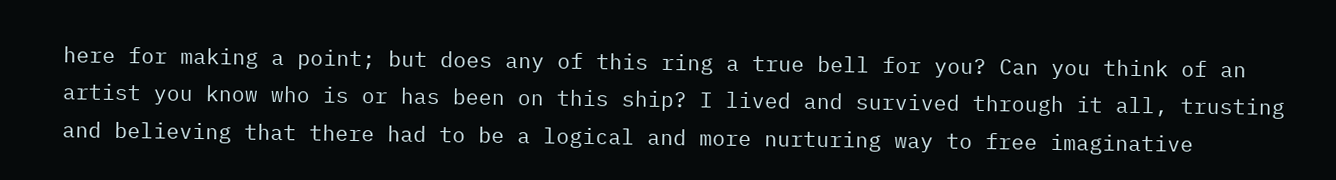here for making a point; but does any of this ring a true bell for you? Can you think of an artist you know who is or has been on this ship? I lived and survived through it all, trusting and believing that there had to be a logical and more nurturing way to free imaginative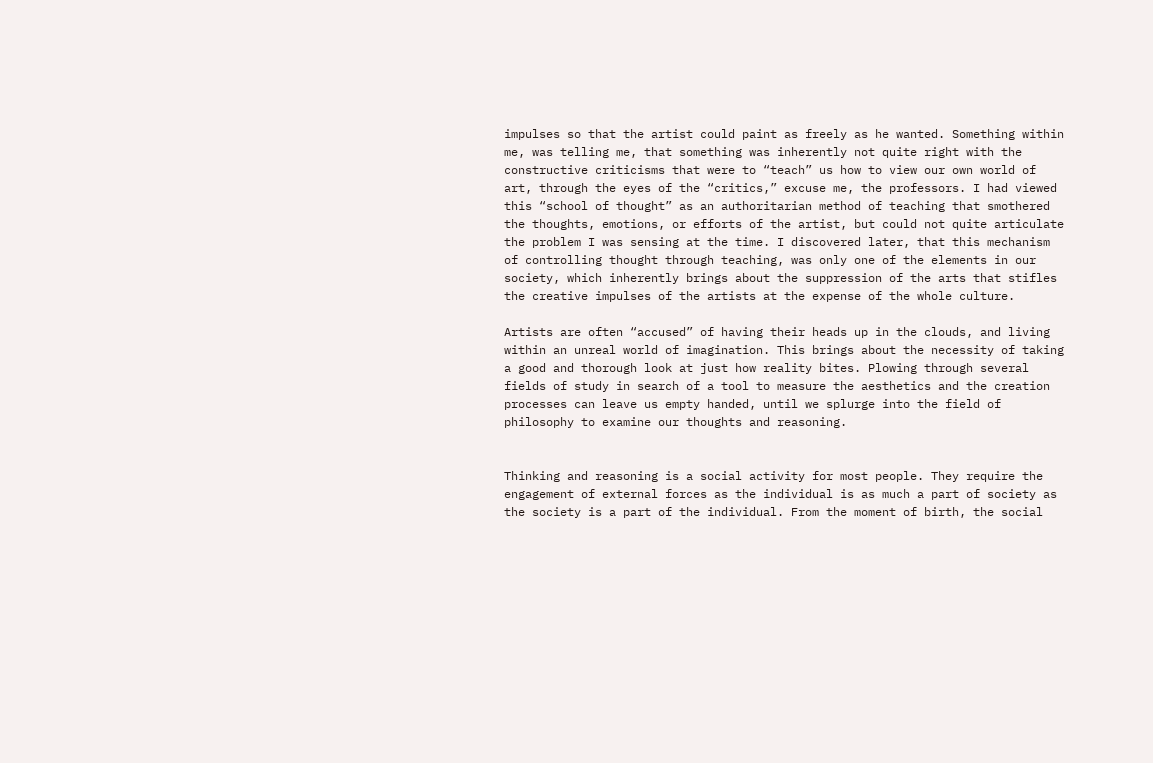impulses so that the artist could paint as freely as he wanted. Something within me, was telling me, that something was inherently not quite right with the constructive criticisms that were to “teach” us how to view our own world of art, through the eyes of the “critics,” excuse me, the professors. I had viewed this “school of thought” as an authoritarian method of teaching that smothered the thoughts, emotions, or efforts of the artist, but could not quite articulate the problem I was sensing at the time. I discovered later, that this mechanism of controlling thought through teaching, was only one of the elements in our society, which inherently brings about the suppression of the arts that stifles the creative impulses of the artists at the expense of the whole culture.

Artists are often “accused” of having their heads up in the clouds, and living within an unreal world of imagination. This brings about the necessity of taking a good and thorough look at just how reality bites. Plowing through several fields of study in search of a tool to measure the aesthetics and the creation processes can leave us empty handed, until we splurge into the field of philosophy to examine our thoughts and reasoning.


Thinking and reasoning is a social activity for most people. They require the engagement of external forces as the individual is as much a part of society as the society is a part of the individual. From the moment of birth, the social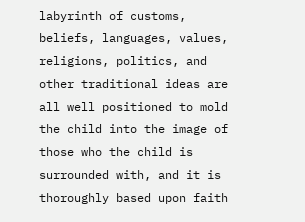labyrinth of customs, beliefs, languages, values, religions, politics, and other traditional ideas are all well positioned to mold the child into the image of those who the child is surrounded with, and it is thoroughly based upon faith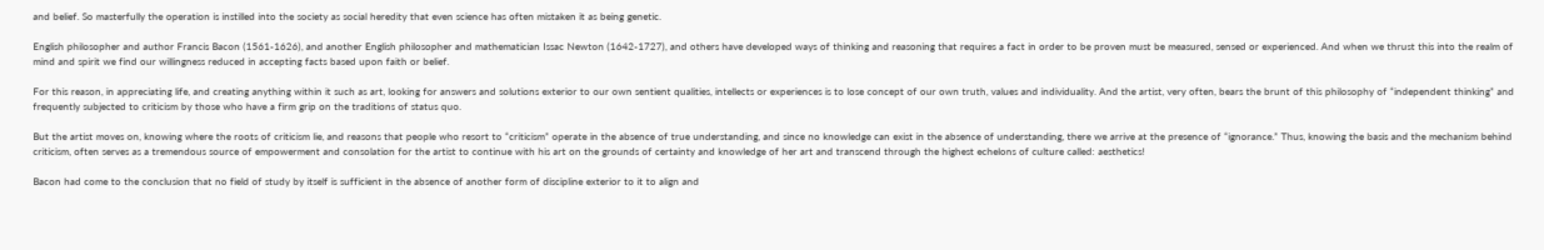and belief. So masterfully the operation is instilled into the society as social heredity that even science has often mistaken it as being genetic.

English philosopher and author Francis Bacon (1561-1626), and another English philosopher and mathematician Issac Newton (1642-1727), and others have developed ways of thinking and reasoning that requires a fact in order to be proven must be measured, sensed or experienced. And when we thrust this into the realm of mind and spirit we find our willingness reduced in accepting facts based upon faith or belief.

For this reason, in appreciating life, and creating anything within it such as art, looking for answers and solutions exterior to our own sentient qualities, intellects or experiences is to lose concept of our own truth, values and individuality. And the artist, very often, bears the brunt of this philosophy of “independent thinking” and frequently subjected to criticism by those who have a firm grip on the traditions of status quo.

But the artist moves on, knowing where the roots of criticism lie, and reasons that people who resort to “criticism” operate in the absence of true understanding, and since no knowledge can exist in the absence of understanding, there we arrive at the presence of “ignorance.” Thus, knowing the basis and the mechanism behind criticism, often serves as a tremendous source of empowerment and consolation for the artist to continue with his art on the grounds of certainty and knowledge of her art and transcend through the highest echelons of culture called: aesthetics!

Bacon had come to the conclusion that no field of study by itself is sufficient in the absence of another form of discipline exterior to it to align and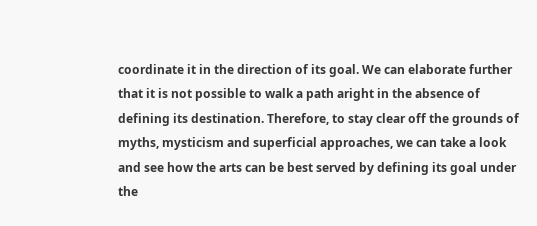coordinate it in the direction of its goal. We can elaborate further that it is not possible to walk a path aright in the absence of defining its destination. Therefore, to stay clear off the grounds of myths, mysticism and superficial approaches, we can take a look and see how the arts can be best served by defining its goal under the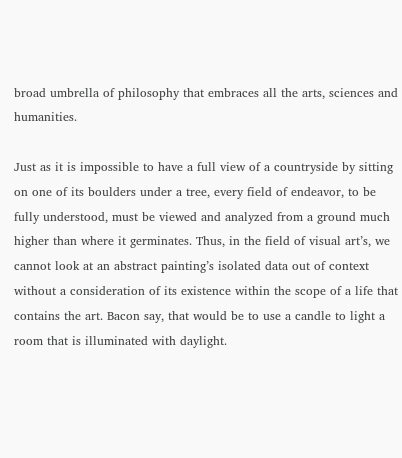broad umbrella of philosophy that embraces all the arts, sciences and humanities.

Just as it is impossible to have a full view of a countryside by sitting on one of its boulders under a tree, every field of endeavor, to be fully understood, must be viewed and analyzed from a ground much higher than where it germinates. Thus, in the field of visual art’s, we cannot look at an abstract painting’s isolated data out of context without a consideration of its existence within the scope of a life that contains the art. Bacon say, that would be to use a candle to light a room that is illuminated with daylight.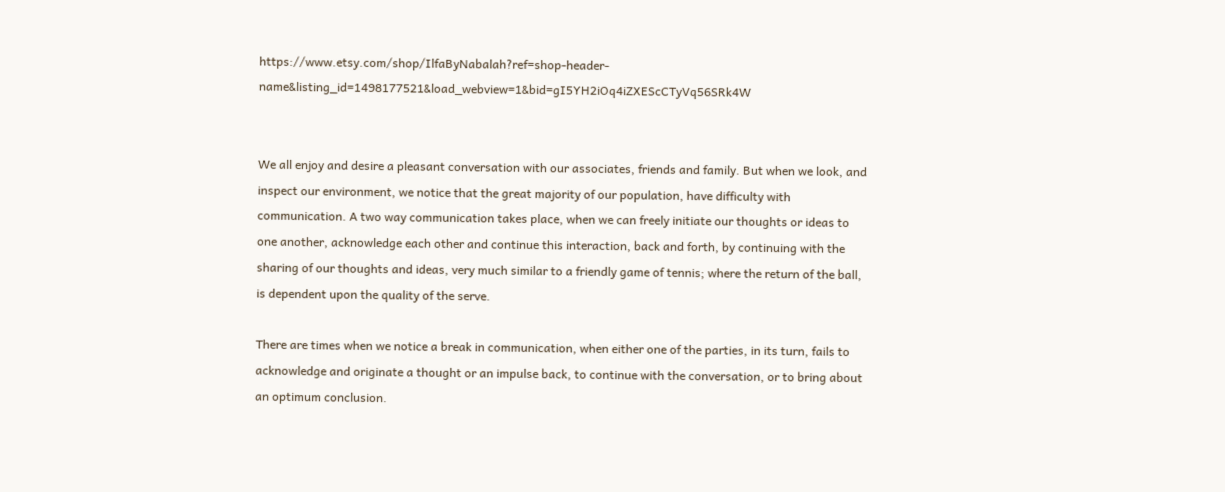https://www.etsy.com/shop/IlfaByNabalah?ref=shop-header-name&listing_id=1498177521&load_webview=1&bid=gI5YH2iOq4iZXEScCTyVq56SRk4W


We all enjoy and desire a pleasant conversation with our associates, friends and family. But when we look, and inspect our environment, we notice that the great majority of our population, have difficulty with communication. A two way communication takes place, when we can freely initiate our thoughts or ideas to one another, acknowledge each other and continue this interaction, back and forth, by continuing with the sharing of our thoughts and ideas, very much similar to a friendly game of tennis; where the return of the ball, is dependent upon the quality of the serve.

There are times when we notice a break in communication, when either one of the parties, in its turn, fails to acknowledge and originate a thought or an impulse back, to continue with the conversation, or to bring about an optimum conclusion.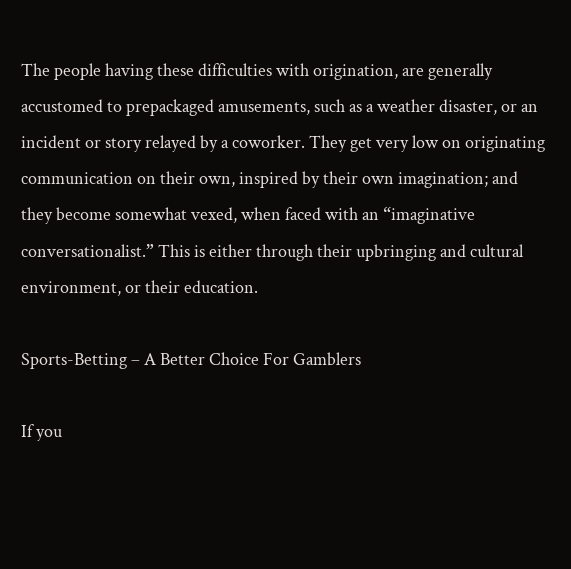The people having these difficulties with origination, are generally accustomed to prepackaged amusements, such as a weather disaster, or an incident or story relayed by a coworker. They get very low on originating communication on their own, inspired by their own imagination; and they become somewhat vexed, when faced with an “imaginative conversationalist.” This is either through their upbringing and cultural environment, or their education.

Sports-Betting – A Better Choice For Gamblers

If you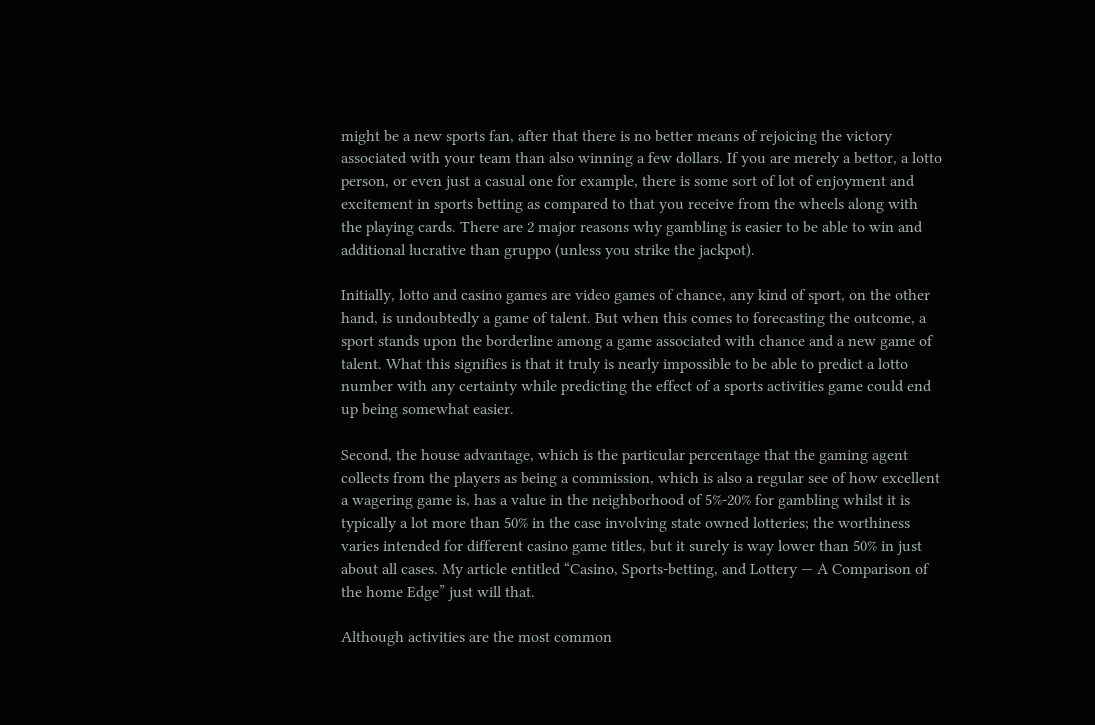might be a new sports fan, after that there is no better means of rejoicing the victory associated with your team than also winning a few dollars. If you are merely a bettor, a lotto person, or even just a casual one for example, there is some sort of lot of enjoyment and excitement in sports betting as compared to that you receive from the wheels along with the playing cards. There are 2 major reasons why gambling is easier to be able to win and additional lucrative than gruppo (unless you strike the jackpot).

Initially, lotto and casino games are video games of chance, any kind of sport, on the other hand, is undoubtedly a game of talent. But when this comes to forecasting the outcome, a sport stands upon the borderline among a game associated with chance and a new game of talent. What this signifies is that it truly is nearly impossible to be able to predict a lotto number with any certainty while predicting the effect of a sports activities game could end up being somewhat easier.

Second, the house advantage, which is the particular percentage that the gaming agent collects from the players as being a commission, which is also a regular see of how excellent a wagering game is, has a value in the neighborhood of 5%-20% for gambling whilst it is typically a lot more than 50% in the case involving state owned lotteries; the worthiness varies intended for different casino game titles, but it surely is way lower than 50% in just about all cases. My article entitled “Casino, Sports-betting, and Lottery — A Comparison of the home Edge” just will that.

Although activities are the most common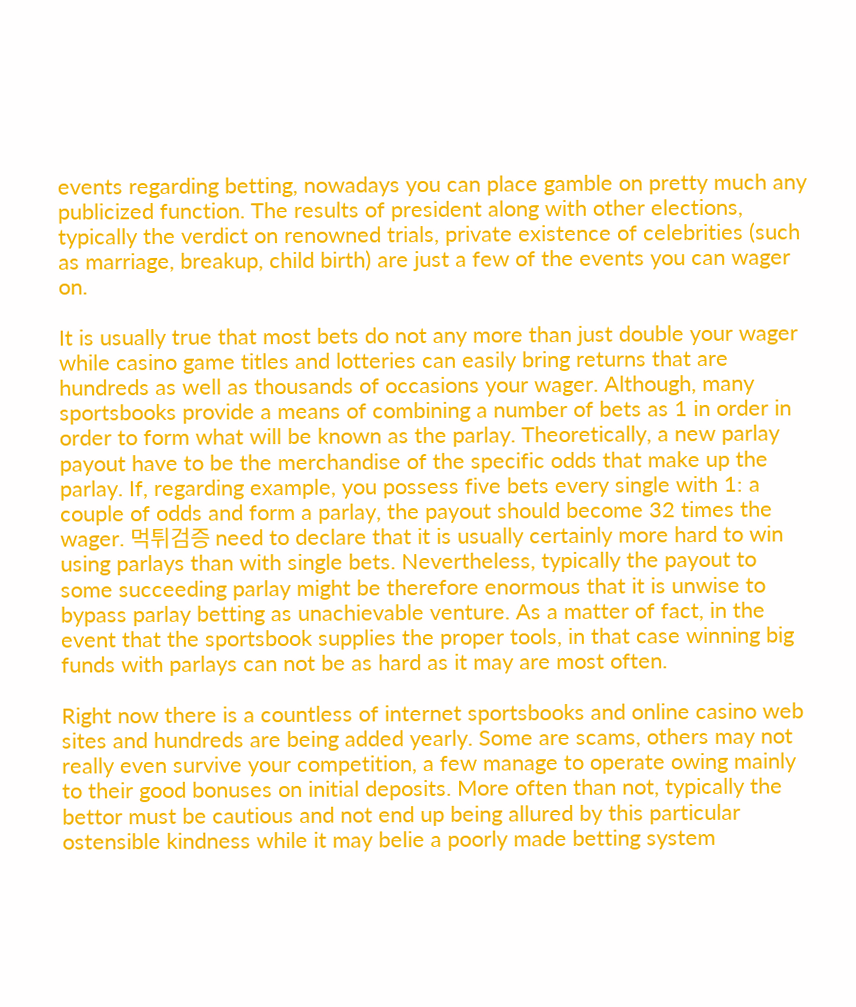events regarding betting, nowadays you can place gamble on pretty much any publicized function. The results of president along with other elections, typically the verdict on renowned trials, private existence of celebrities (such as marriage, breakup, child birth) are just a few of the events you can wager on.

It is usually true that most bets do not any more than just double your wager while casino game titles and lotteries can easily bring returns that are hundreds as well as thousands of occasions your wager. Although, many sportsbooks provide a means of combining a number of bets as 1 in order in order to form what will be known as the parlay. Theoretically, a new parlay payout have to be the merchandise of the specific odds that make up the parlay. If, regarding example, you possess five bets every single with 1: a couple of odds and form a parlay, the payout should become 32 times the wager. 먹튀검증 need to declare that it is usually certainly more hard to win using parlays than with single bets. Nevertheless, typically the payout to some succeeding parlay might be therefore enormous that it is unwise to bypass parlay betting as unachievable venture. As a matter of fact, in the event that the sportsbook supplies the proper tools, in that case winning big funds with parlays can not be as hard as it may are most often.

Right now there is a countless of internet sportsbooks and online casino web sites and hundreds are being added yearly. Some are scams, others may not really even survive your competition, a few manage to operate owing mainly to their good bonuses on initial deposits. More often than not, typically the bettor must be cautious and not end up being allured by this particular ostensible kindness while it may belie a poorly made betting system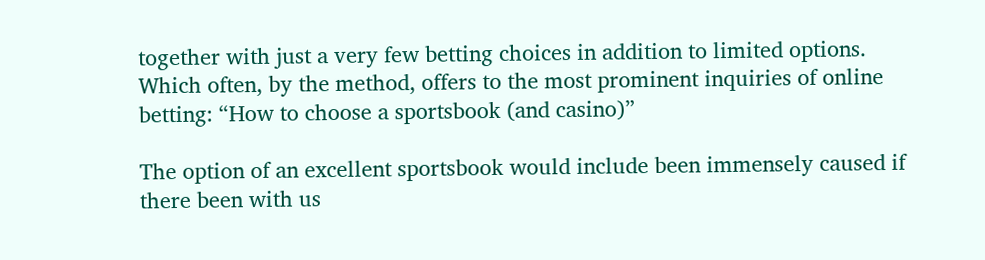together with just a very few betting choices in addition to limited options. Which often, by the method, offers to the most prominent inquiries of online betting: “How to choose a sportsbook (and casino)”

The option of an excellent sportsbook would include been immensely caused if there been with us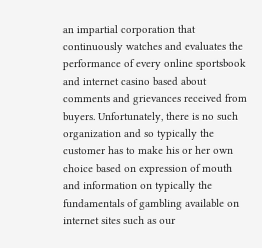an impartial corporation that continuously watches and evaluates the performance of every online sportsbook and internet casino based about comments and grievances received from buyers. Unfortunately, there is no such organization and so typically the customer has to make his or her own choice based on expression of mouth and information on typically the fundamentals of gambling available on internet sites such as our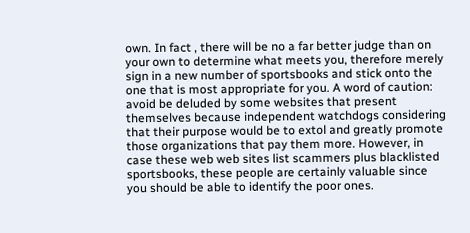own. In fact , there will be no a far better judge than on your own to determine what meets you, therefore merely sign in a new number of sportsbooks and stick onto the one that is most appropriate for you. A word of caution: avoid be deluded by some websites that present themselves because independent watchdogs considering that their purpose would be to extol and greatly promote those organizations that pay them more. However, in case these web web sites list scammers plus blacklisted sportsbooks, these people are certainly valuable since you should be able to identify the poor ones.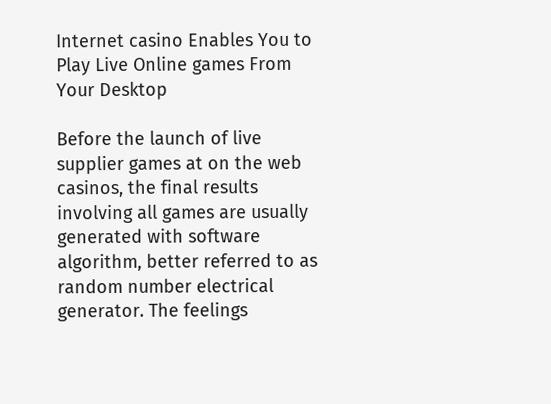Internet casino Enables You to Play Live Online games From Your Desktop

Before the launch of live supplier games at on the web casinos, the final results involving all games are usually generated with software algorithm, better referred to as random number electrical generator. The feelings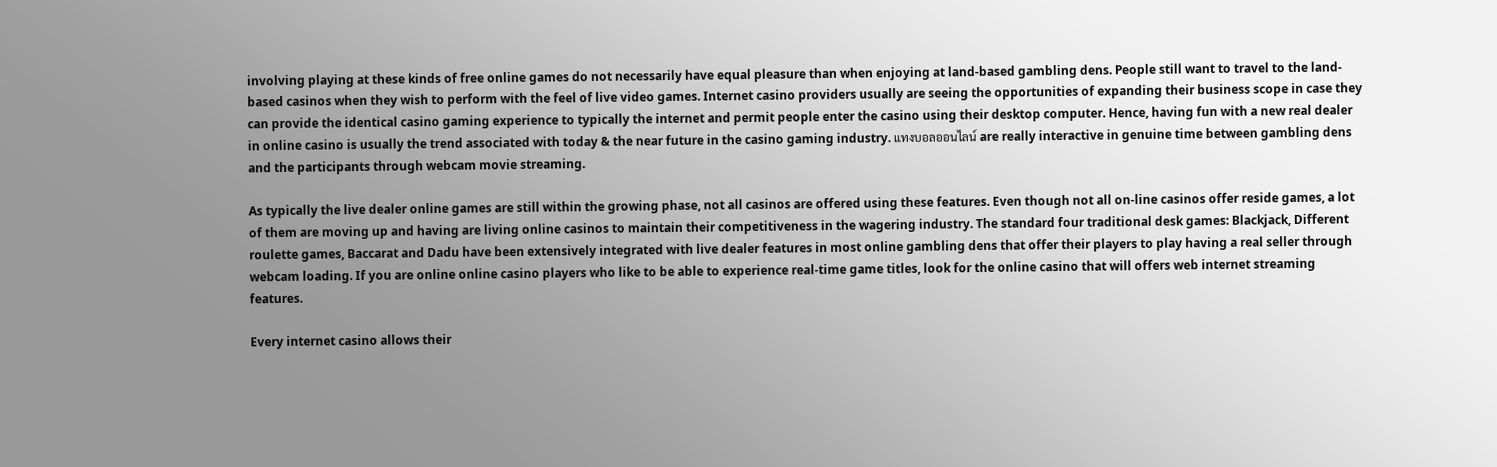involving playing at these kinds of free online games do not necessarily have equal pleasure than when enjoying at land-based gambling dens. People still want to travel to the land-based casinos when they wish to perform with the feel of live video games. Internet casino providers usually are seeing the opportunities of expanding their business scope in case they can provide the identical casino gaming experience to typically the internet and permit people enter the casino using their desktop computer. Hence, having fun with a new real dealer in online casino is usually the trend associated with today & the near future in the casino gaming industry. แทงบอลออนไลน์ are really interactive in genuine time between gambling dens and the participants through webcam movie streaming.

As typically the live dealer online games are still within the growing phase, not all casinos are offered using these features. Even though not all on-line casinos offer reside games, a lot of them are moving up and having are living online casinos to maintain their competitiveness in the wagering industry. The standard four traditional desk games: Blackjack, Different roulette games, Baccarat and Dadu have been extensively integrated with live dealer features in most online gambling dens that offer their players to play having a real seller through webcam loading. If you are online online casino players who like to be able to experience real-time game titles, look for the online casino that will offers web internet streaming features.

Every internet casino allows their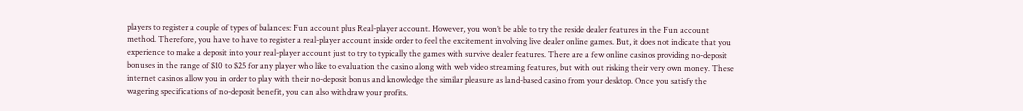players to register a couple of types of balances: Fun account plus Real-player account. However, you won’t be able to try the reside dealer features in the Fun account method. Therefore, you have to have to register a real-player account inside order to feel the excitement involving live dealer online games. But, it does not indicate that you experience to make a deposit into your real-player account just to try to typically the games with survive dealer features. There are a few online casinos providing no-deposit bonuses in the range of $10 to $25 for any player who like to evaluation the casino along with web video streaming features, but with out risking their very own money. These internet casinos allow you in order to play with their no-deposit bonus and knowledge the similar pleasure as land-based casino from your desktop. Once you satisfy the wagering specifications of no-deposit benefit, you can also withdraw your profits.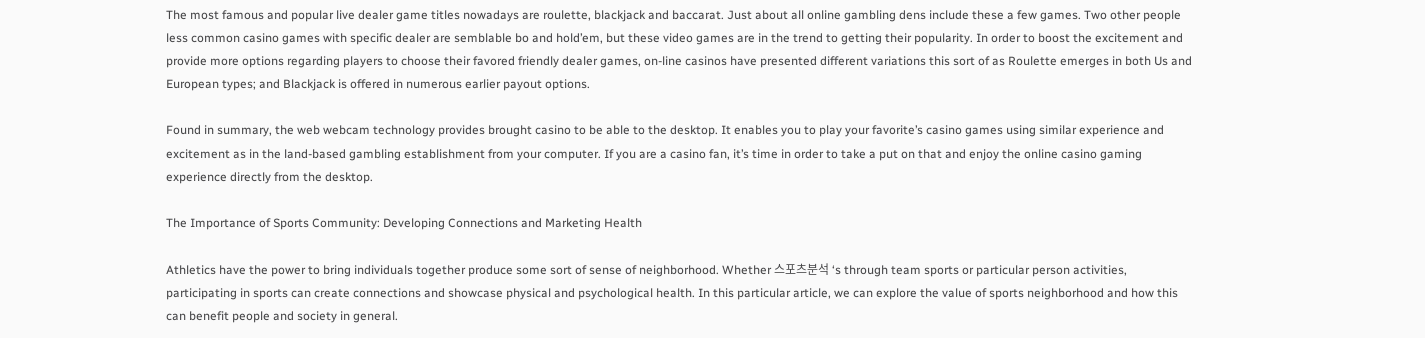The most famous and popular live dealer game titles nowadays are roulette, blackjack and baccarat. Just about all online gambling dens include these a few games. Two other people less common casino games with specific dealer are semblable bo and hold’em, but these video games are in the trend to getting their popularity. In order to boost the excitement and provide more options regarding players to choose their favored friendly dealer games, on-line casinos have presented different variations this sort of as Roulette emerges in both Us and European types; and Blackjack is offered in numerous earlier payout options.

Found in summary, the web webcam technology provides brought casino to be able to the desktop. It enables you to play your favorite’s casino games using similar experience and excitement as in the land-based gambling establishment from your computer. If you are a casino fan, it’s time in order to take a put on that and enjoy the online casino gaming experience directly from the desktop.

The Importance of Sports Community: Developing Connections and Marketing Health

Athletics have the power to bring individuals together produce some sort of sense of neighborhood. Whether 스포츠분석 ‘s through team sports or particular person activities, participating in sports can create connections and showcase physical and psychological health. In this particular article, we can explore the value of sports neighborhood and how this can benefit people and society in general.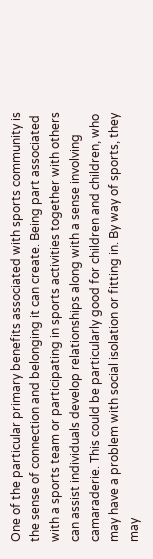One of the particular primary benefits associated with sports community is the sense of connection and belonging it can create. Being part associated with a sports team or participating in sports activities together with others can assist individuals develop relationships along with a sense involving camaraderie. This could be particularly good for children and children, who may have a problem with social isolation or fitting in. By way of sports, they may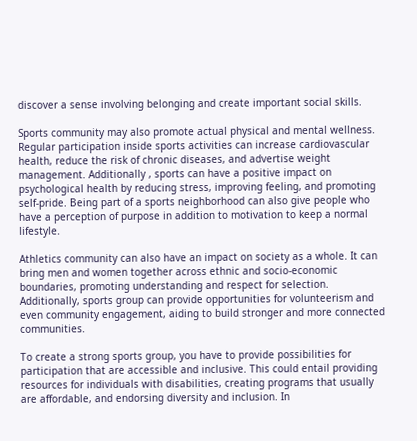discover a sense involving belonging and create important social skills.

Sports community may also promote actual physical and mental wellness. Regular participation inside sports activities can increase cardiovascular health, reduce the risk of chronic diseases, and advertise weight management. Additionally , sports can have a positive impact on psychological health by reducing stress, improving feeling, and promoting self-pride. Being part of a sports neighborhood can also give people who have a perception of purpose in addition to motivation to keep a normal lifestyle.

Athletics community can also have an impact on society as a whole. It can bring men and women together across ethnic and socio-economic boundaries, promoting understanding and respect for selection. Additionally, sports group can provide opportunities for volunteerism and even community engagement, aiding to build stronger and more connected communities.

To create a strong sports group, you have to provide possibilities for participation that are accessible and inclusive. This could entail providing resources for individuals with disabilities, creating programs that usually are affordable, and endorsing diversity and inclusion. In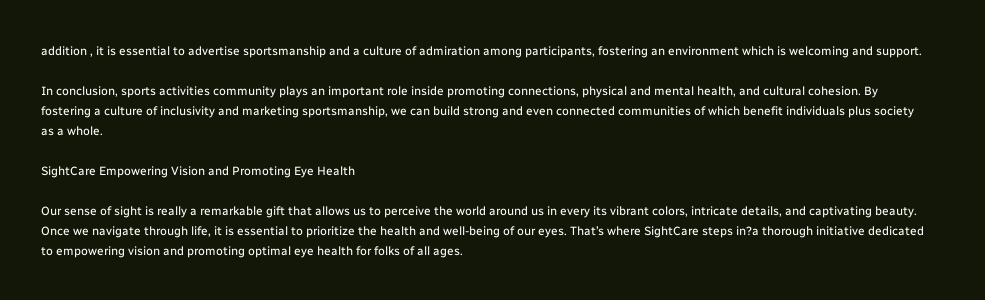addition , it is essential to advertise sportsmanship and a culture of admiration among participants, fostering an environment which is welcoming and support.

In conclusion, sports activities community plays an important role inside promoting connections, physical and mental health, and cultural cohesion. By fostering a culture of inclusivity and marketing sportsmanship, we can build strong and even connected communities of which benefit individuals plus society as a whole.

SightCare Empowering Vision and Promoting Eye Health

Our sense of sight is really a remarkable gift that allows us to perceive the world around us in every its vibrant colors, intricate details, and captivating beauty. Once we navigate through life, it is essential to prioritize the health and well-being of our eyes. That’s where SightCare steps in?a thorough initiative dedicated to empowering vision and promoting optimal eye health for folks of all ages.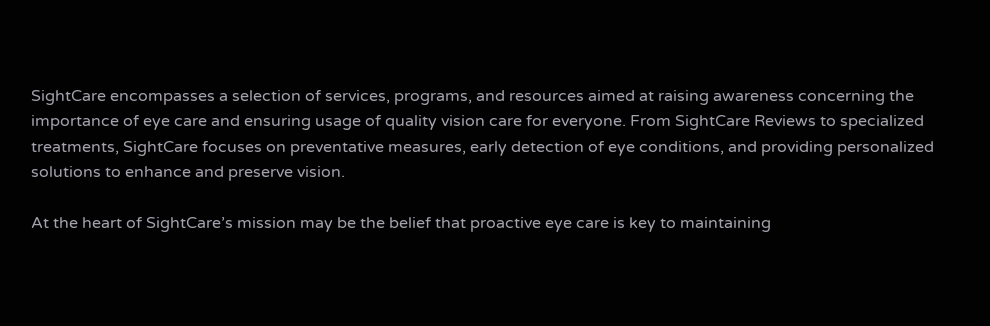SightCare encompasses a selection of services, programs, and resources aimed at raising awareness concerning the importance of eye care and ensuring usage of quality vision care for everyone. From SightCare Reviews to specialized treatments, SightCare focuses on preventative measures, early detection of eye conditions, and providing personalized solutions to enhance and preserve vision.

At the heart of SightCare’s mission may be the belief that proactive eye care is key to maintaining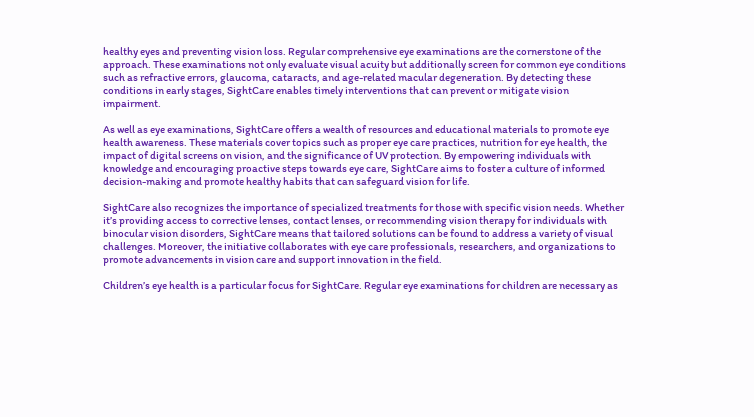healthy eyes and preventing vision loss. Regular comprehensive eye examinations are the cornerstone of the approach. These examinations not only evaluate visual acuity but additionally screen for common eye conditions such as refractive errors, glaucoma, cataracts, and age-related macular degeneration. By detecting these conditions in early stages, SightCare enables timely interventions that can prevent or mitigate vision impairment.

As well as eye examinations, SightCare offers a wealth of resources and educational materials to promote eye health awareness. These materials cover topics such as proper eye care practices, nutrition for eye health, the impact of digital screens on vision, and the significance of UV protection. By empowering individuals with knowledge and encouraging proactive steps towards eye care, SightCare aims to foster a culture of informed decision-making and promote healthy habits that can safeguard vision for life.

SightCare also recognizes the importance of specialized treatments for those with specific vision needs. Whether it’s providing access to corrective lenses, contact lenses, or recommending vision therapy for individuals with binocular vision disorders, SightCare means that tailored solutions can be found to address a variety of visual challenges. Moreover, the initiative collaborates with eye care professionals, researchers, and organizations to promote advancements in vision care and support innovation in the field.

Children’s eye health is a particular focus for SightCare. Regular eye examinations for children are necessary as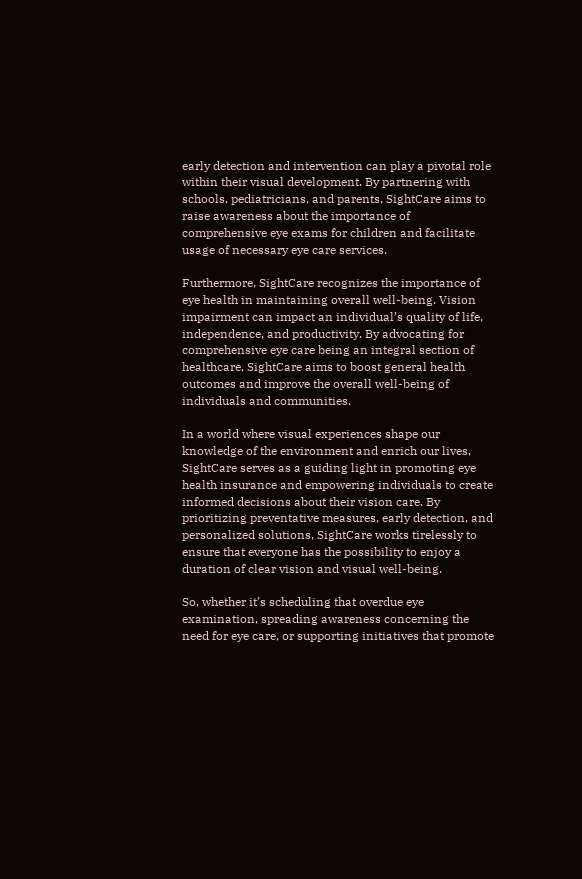early detection and intervention can play a pivotal role within their visual development. By partnering with schools, pediatricians, and parents, SightCare aims to raise awareness about the importance of comprehensive eye exams for children and facilitate usage of necessary eye care services.

Furthermore, SightCare recognizes the importance of eye health in maintaining overall well-being. Vision impairment can impact an individual’s quality of life, independence, and productivity. By advocating for comprehensive eye care being an integral section of healthcare, SightCare aims to boost general health outcomes and improve the overall well-being of individuals and communities.

In a world where visual experiences shape our knowledge of the environment and enrich our lives, SightCare serves as a guiding light in promoting eye health insurance and empowering individuals to create informed decisions about their vision care. By prioritizing preventative measures, early detection, and personalized solutions, SightCare works tirelessly to ensure that everyone has the possibility to enjoy a duration of clear vision and visual well-being.

So, whether it’s scheduling that overdue eye examination, spreading awareness concerning the need for eye care, or supporting initiatives that promote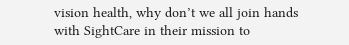vision health, why don’t we all join hands with SightCare in their mission to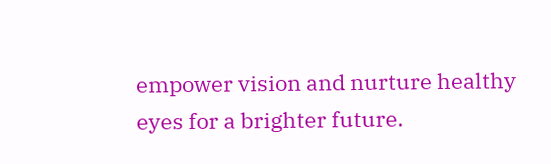empower vision and nurture healthy eyes for a brighter future.